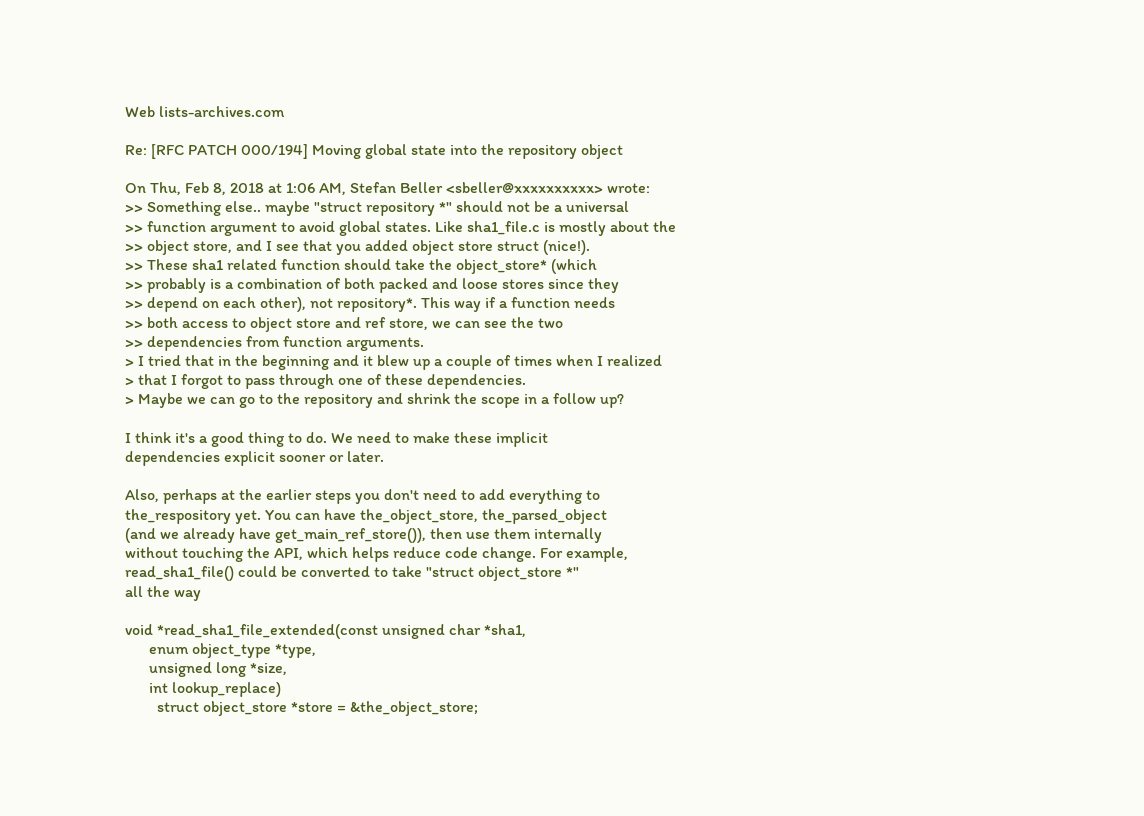Web lists-archives.com

Re: [RFC PATCH 000/194] Moving global state into the repository object

On Thu, Feb 8, 2018 at 1:06 AM, Stefan Beller <sbeller@xxxxxxxxxx> wrote:
>> Something else.. maybe "struct repository *" should not be a universal
>> function argument to avoid global states. Like sha1_file.c is mostly about the
>> object store, and I see that you added object store struct (nice!).
>> These sha1 related function should take the object_store* (which
>> probably is a combination of both packed and loose stores since they
>> depend on each other), not repository*. This way if a function needs
>> both access to object store and ref store, we can see the two
>> dependencies from function arguments.
> I tried that in the beginning and it blew up a couple of times when I realized
> that I forgot to pass through one of these dependencies.
> Maybe we can go to the repository and shrink the scope in a follow up?

I think it's a good thing to do. We need to make these implicit
dependencies explicit sooner or later.

Also, perhaps at the earlier steps you don't need to add everything to
the_respository yet. You can have the_object_store, the_parsed_object
(and we already have get_main_ref_store()), then use them internally
without touching the API, which helps reduce code change. For example,
read_sha1_file() could be converted to take "struct object_store *"
all the way

void *read_sha1_file_extended(const unsigned char *sha1,
      enum object_type *type,
      unsigned long *size,
      int lookup_replace)
        struct object_store *store = &the_object_store;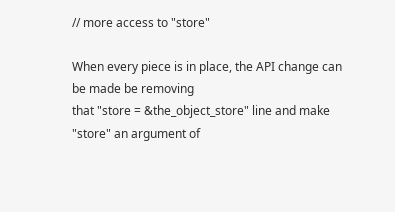// more access to "store"

When every piece is in place, the API change can be made be removing
that "store = &the_object_store" line and make "store" an argument of